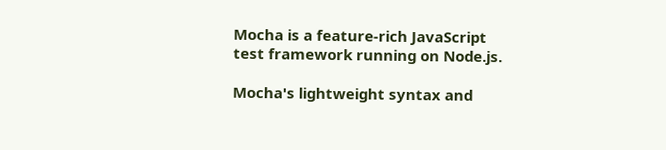Mocha is a feature-rich JavaScript test framework running on Node.js.

Mocha's lightweight syntax and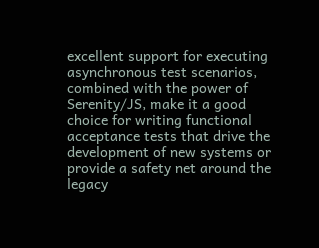excellent support for executing asynchronous test scenarios, combined with the power of Serenity/JS, make it a good choice for writing functional acceptance tests that drive the development of new systems or provide a safety net around the legacy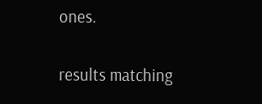ones.

results matching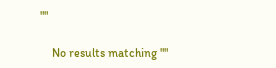""

    No results matching ""